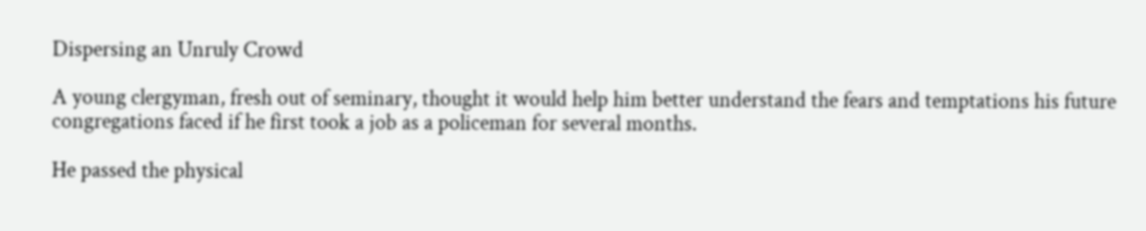Dispersing an Unruly Crowd

A young clergyman, fresh out of seminary, thought it would help him better understand the fears and temptations his future congregations faced if he first took a job as a policeman for several months.

He passed the physical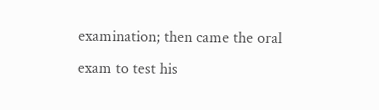examination; then came the oral exam to test his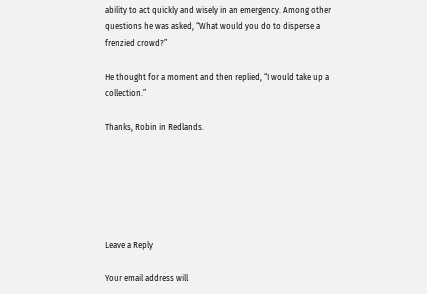ability to act quickly and wisely in an emergency. Among other questions he was asked, “What would you do to disperse a frenzied crowd?”

He thought for a moment and then replied, “I would take up a collection.”

Thanks, Robin in Redlands.






Leave a Reply

Your email address will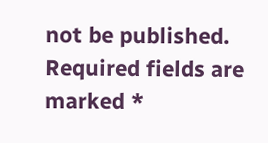not be published. Required fields are marked *